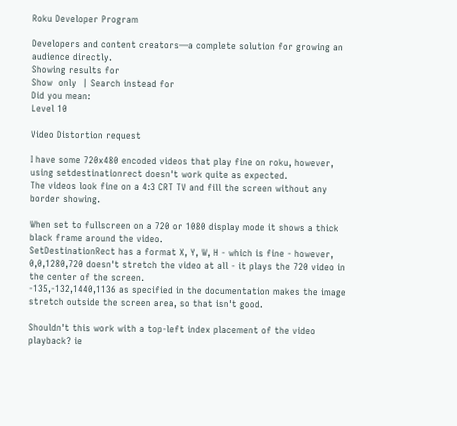Roku Developer Program

Developers and content creators—a complete solution for growing an audience directly.
Showing results for
Show  only  | Search instead for
Did you mean:
Level 10

Video Distortion request

I have some 720x480 encoded videos that play fine on roku, however, using setdestinationrect doesn't work quite as expected.
The videos look fine on a 4:3 CRT TV and fill the screen without any border showing.

When set to fullscreen on a 720 or 1080 display mode it shows a thick black frame around the video.
SetDestinationRect has a format X, Y, W, H - which is fine - however, 0,0,1280,720 doesn't stretch the video at all - it plays the 720 video in the center of the screen.
-135,-132,1440,1136 as specified in the documentation makes the image stretch outside the screen area, so that isn't good.

Shouldn't this work with a top-left index placement of the video playback? ie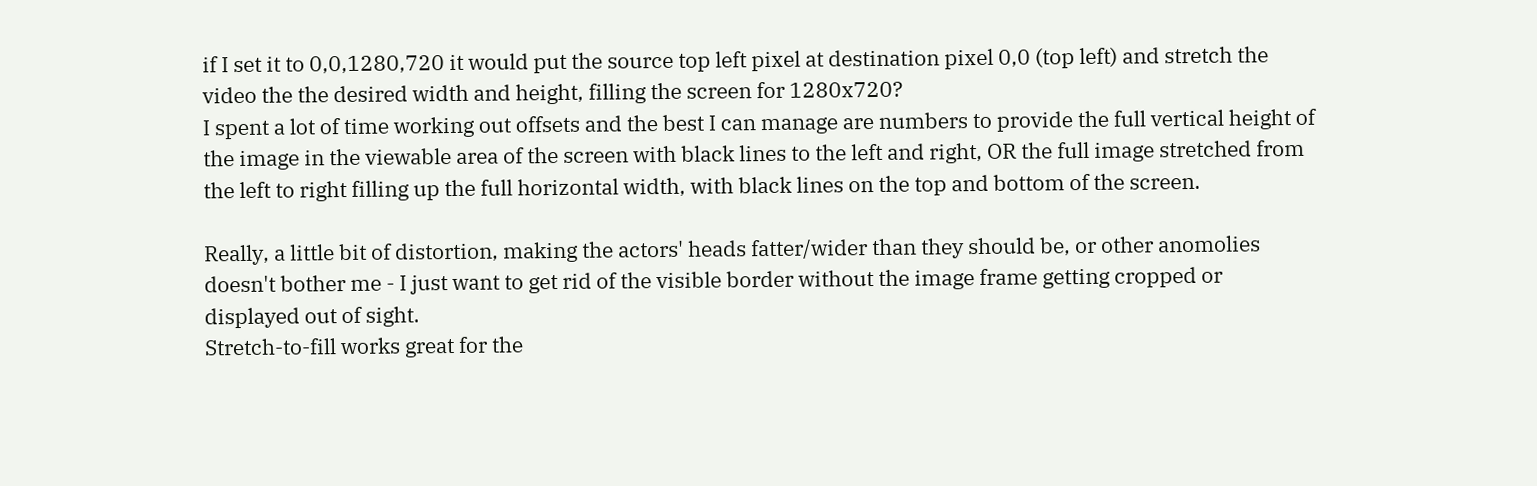if I set it to 0,0,1280,720 it would put the source top left pixel at destination pixel 0,0 (top left) and stretch the video the the desired width and height, filling the screen for 1280x720?
I spent a lot of time working out offsets and the best I can manage are numbers to provide the full vertical height of the image in the viewable area of the screen with black lines to the left and right, OR the full image stretched from the left to right filling up the full horizontal width, with black lines on the top and bottom of the screen.

Really, a little bit of distortion, making the actors' heads fatter/wider than they should be, or other anomolies doesn't bother me - I just want to get rid of the visible border without the image frame getting cropped or displayed out of sight.
Stretch-to-fill works great for the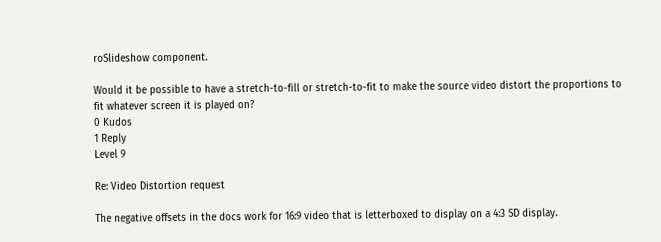roSlideshow component.

Would it be possible to have a stretch-to-fill or stretch-to-fit to make the source video distort the proportions to fit whatever screen it is played on?
0 Kudos
1 Reply
Level 9

Re: Video Distortion request

The negative offsets in the docs work for 16:9 video that is letterboxed to display on a 4:3 SD display.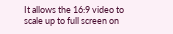It allows the 16:9 video to scale up to full screen on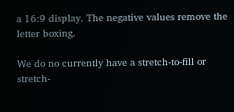a 16:9 display. The negative values remove the letter boxing.

We do no currently have a stretch-to-fill or stretch-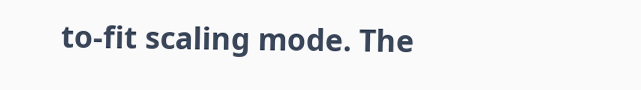to-fit scaling mode. The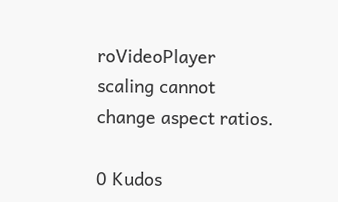roVideoPlayer scaling cannot change aspect ratios.

0 Kudos